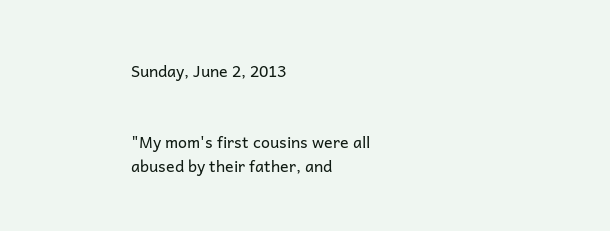Sunday, June 2, 2013


"My mom's first cousins were all abused by their father, and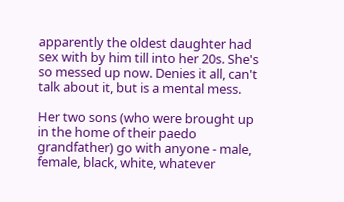apparently the oldest daughter had sex with by him till into her 20s. She's so messed up now. Denies it all, can't talk about it, but is a mental mess.

Her two sons (who were brought up in the home of their paedo grandfather) go with anyone - male, female, black, white, whatever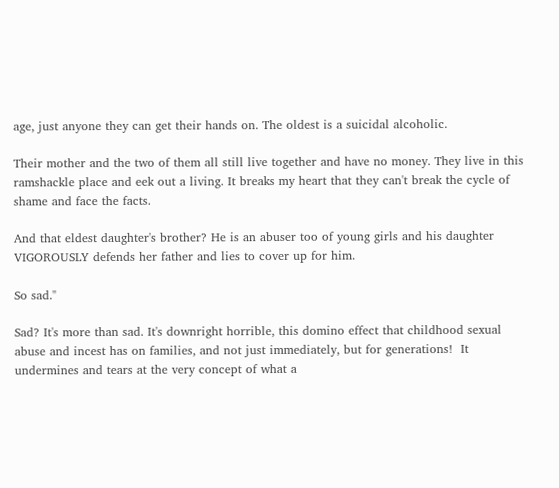age, just anyone they can get their hands on. The oldest is a suicidal alcoholic.

Their mother and the two of them all still live together and have no money. They live in this ramshackle place and eek out a living. It breaks my heart that they can't break the cycle of shame and face the facts.

And that eldest daughter's brother? He is an abuser too of young girls and his daughter VIGOROUSLY defends her father and lies to cover up for him.

So sad."

Sad? It's more than sad. It's downright horrible, this domino effect that childhood sexual abuse and incest has on families, and not just immediately, but for generations!  It undermines and tears at the very concept of what a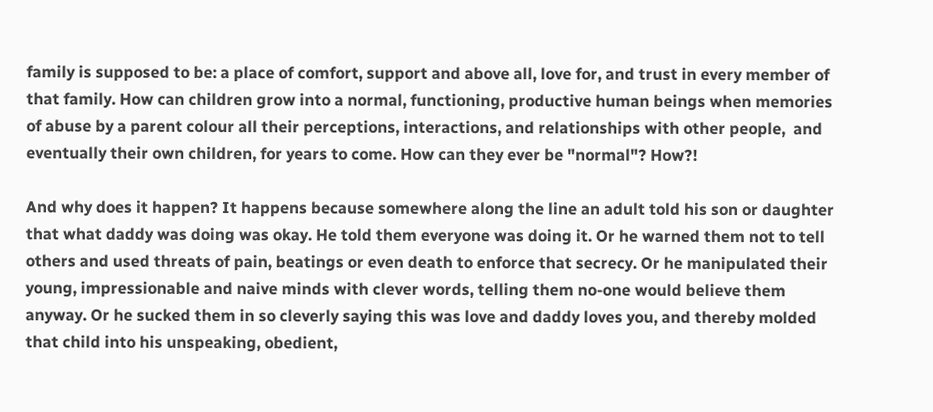family is supposed to be: a place of comfort, support and above all, love for, and trust in every member of that family. How can children grow into a normal, functioning, productive human beings when memories of abuse by a parent colour all their perceptions, interactions, and relationships with other people,  and eventually their own children, for years to come. How can they ever be "normal"? How?!

And why does it happen? It happens because somewhere along the line an adult told his son or daughter that what daddy was doing was okay. He told them everyone was doing it. Or he warned them not to tell others and used threats of pain, beatings or even death to enforce that secrecy. Or he manipulated their young, impressionable and naive minds with clever words, telling them no-one would believe them anyway. Or he sucked them in so cleverly saying this was love and daddy loves you, and thereby molded that child into his unspeaking, obedient,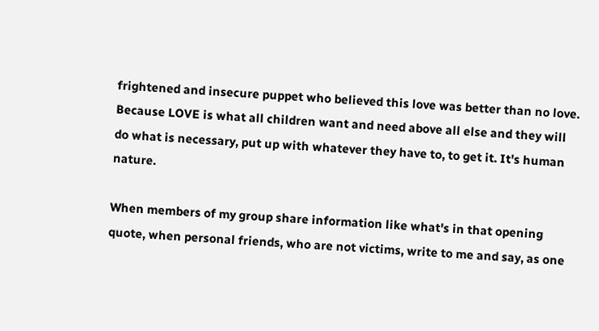frightened and insecure puppet who believed this love was better than no love. Because LOVE is what all children want and need above all else and they will do what is necessary, put up with whatever they have to, to get it. It's human nature.

When members of my group share information like what's in that opening quote, when personal friends, who are not victims, write to me and say, as one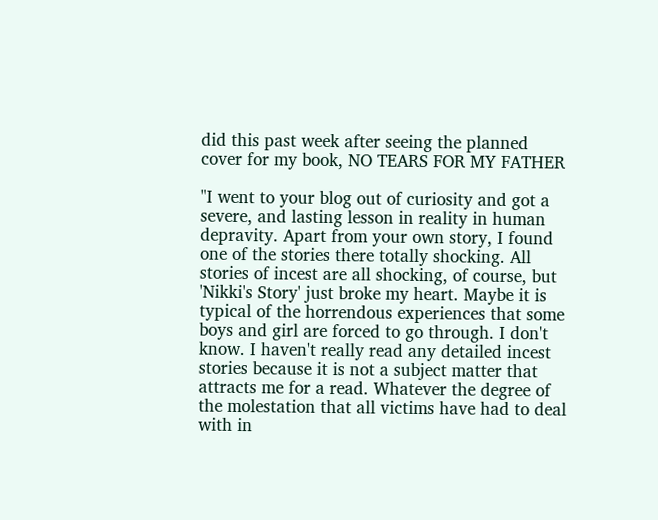did this past week after seeing the planned cover for my book, NO TEARS FOR MY FATHER

"I went to your blog out of curiosity and got a severe, and lasting lesson in reality in human depravity. Apart from your own story, I found one of the stories there totally shocking. All stories of incest are all shocking, of course, but  'Nikki's Story' just broke my heart. Maybe it is typical of the horrendous experiences that some boys and girl are forced to go through. I don't know. I haven't really read any detailed incest stories because it is not a subject matter that attracts me for a read. Whatever the degree of the molestation that all victims have had to deal with in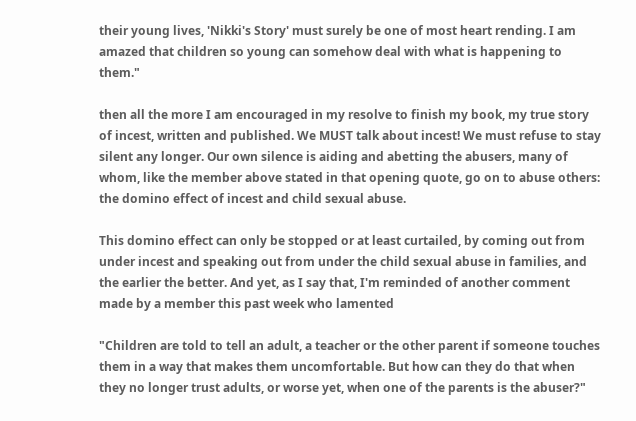their young lives, 'Nikki's Story' must surely be one of most heart rending. I am amazed that children so young can somehow deal with what is happening to them."

then all the more I am encouraged in my resolve to finish my book, my true story of incest, written and published. We MUST talk about incest! We must refuse to stay silent any longer. Our own silence is aiding and abetting the abusers, many of whom, like the member above stated in that opening quote, go on to abuse others: the domino effect of incest and child sexual abuse.

This domino effect can only be stopped or at least curtailed, by coming out from under incest and speaking out from under the child sexual abuse in families, and the earlier the better. And yet, as I say that, I'm reminded of another comment made by a member this past week who lamented

"Children are told to tell an adult, a teacher or the other parent if someone touches them in a way that makes them uncomfortable. But how can they do that when they no longer trust adults, or worse yet, when one of the parents is the abuser?"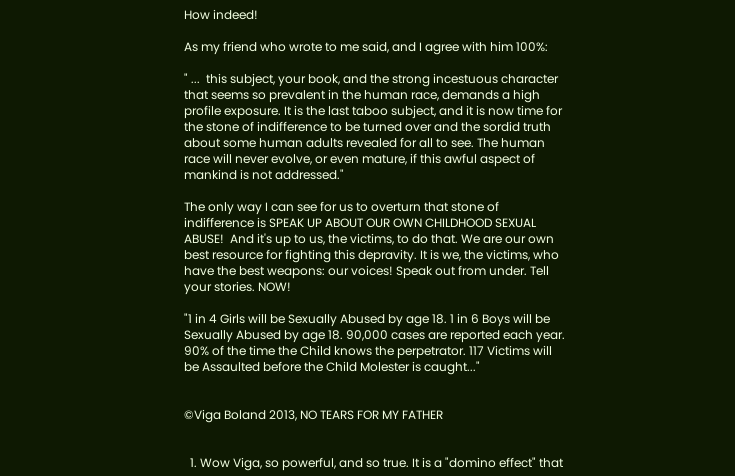How indeed!

As my friend who wrote to me said, and I agree with him 100%:

" ...  this subject, your book, and the strong incestuous character that seems so prevalent in the human race, demands a high profile exposure. It is the last taboo subject, and it is now time for the stone of indifference to be turned over and the sordid truth about some human adults revealed for all to see. The human race will never evolve, or even mature, if this awful aspect of mankind is not addressed."

The only way I can see for us to overturn that stone of indifference is SPEAK UP ABOUT OUR OWN CHILDHOOD SEXUAL ABUSE!  And it's up to us, the victims, to do that. We are our own best resource for fighting this depravity. It is we, the victims, who have the best weapons: our voices! Speak out from under. Tell your stories. NOW!

"1 in 4 Girls will be Sexually Abused by age 18. 1 in 6 Boys will be Sexually Abused by age 18. 90,000 cases are reported each year. 90% of the time the Child knows the perpetrator. 117 Victims will be Assaulted before the Child Molester is caught..."


©Viga Boland 2013, NO TEARS FOR MY FATHER


  1. Wow Viga, so powerful, and so true. It is a "domino effect" that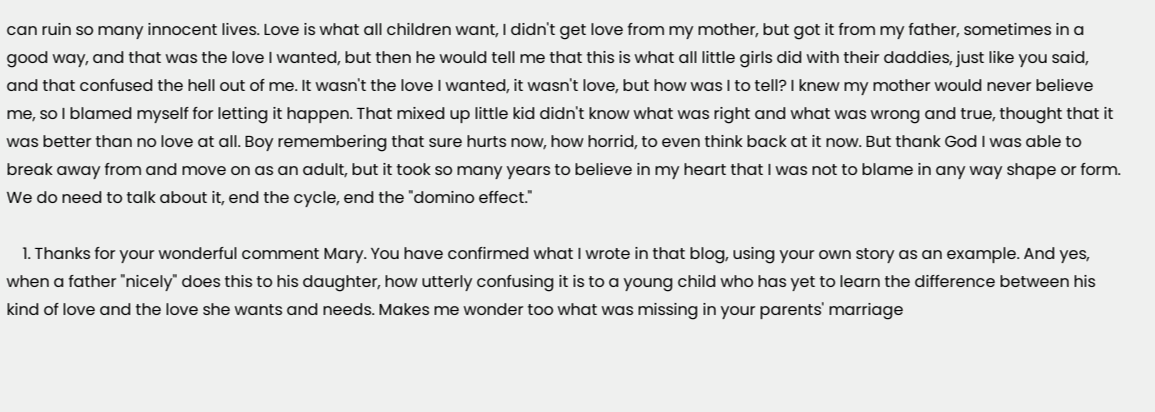can ruin so many innocent lives. Love is what all children want, I didn't get love from my mother, but got it from my father, sometimes in a good way, and that was the love I wanted, but then he would tell me that this is what all little girls did with their daddies, just like you said, and that confused the hell out of me. It wasn't the love I wanted, it wasn't love, but how was I to tell? I knew my mother would never believe me, so I blamed myself for letting it happen. That mixed up little kid didn't know what was right and what was wrong and true, thought that it was better than no love at all. Boy remembering that sure hurts now, how horrid, to even think back at it now. But thank God I was able to break away from and move on as an adult, but it took so many years to believe in my heart that I was not to blame in any way shape or form. We do need to talk about it, end the cycle, end the "domino effect."

    1. Thanks for your wonderful comment Mary. You have confirmed what I wrote in that blog, using your own story as an example. And yes, when a father "nicely" does this to his daughter, how utterly confusing it is to a young child who has yet to learn the difference between his kind of love and the love she wants and needs. Makes me wonder too what was missing in your parents' marriage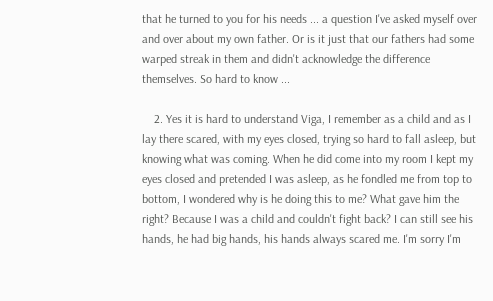that he turned to you for his needs ... a question I've asked myself over and over about my own father. Or is it just that our fathers had some warped streak in them and didn't acknowledge the difference themselves. So hard to know ...

    2. Yes it is hard to understand Viga, I remember as a child and as I lay there scared, with my eyes closed, trying so hard to fall asleep, but knowing what was coming. When he did come into my room I kept my eyes closed and pretended I was asleep, as he fondled me from top to bottom, I wondered why is he doing this to me? What gave him the right? Because I was a child and couldn't fight back? I can still see his hands, he had big hands, his hands always scared me. I'm sorry I'm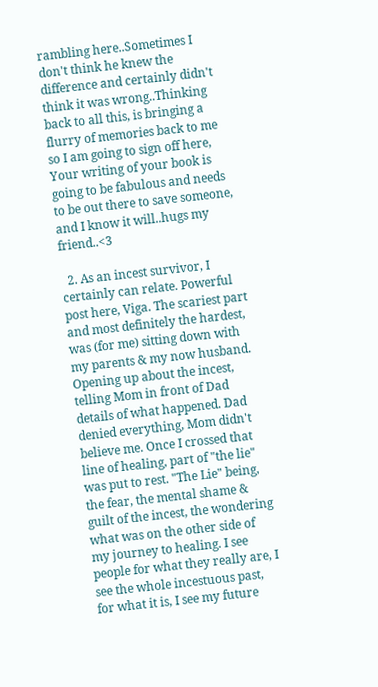rambling here..Sometimes I don't think he knew the difference and certainly didn't think it was wrong..Thinking back to all this, is bringing a flurry of memories back to me so I am going to sign off here, Your writing of your book is going to be fabulous and needs to be out there to save someone, and I know it will..hugs my friend..<3

  2. As an incest survivor, I certainly can relate. Powerful post here, Viga. The scariest part and most definitely the hardest, was (for me) sitting down with my parents & my now husband. Opening up about the incest, telling Mom in front of Dad details of what happened. Dad denied everything, Mom didn't believe me. Once I crossed that line of healing, part of "the lie" was put to rest. "The Lie" being, the fear, the mental shame & guilt of the incest, the wondering what was on the other side of my journey to healing. I see people for what they really are, I see the whole incestuous past, for what it is, I see my future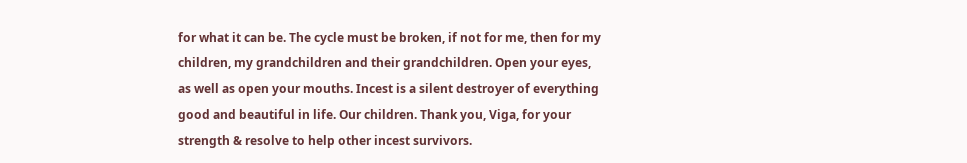for what it can be. The cycle must be broken, if not for me, then for my children, my grandchildren and their grandchildren. Open your eyes, as well as open your mouths. Incest is a silent destroyer of everything good and beautiful in life. Our children. Thank you, Viga, for your strength & resolve to help other incest survivors.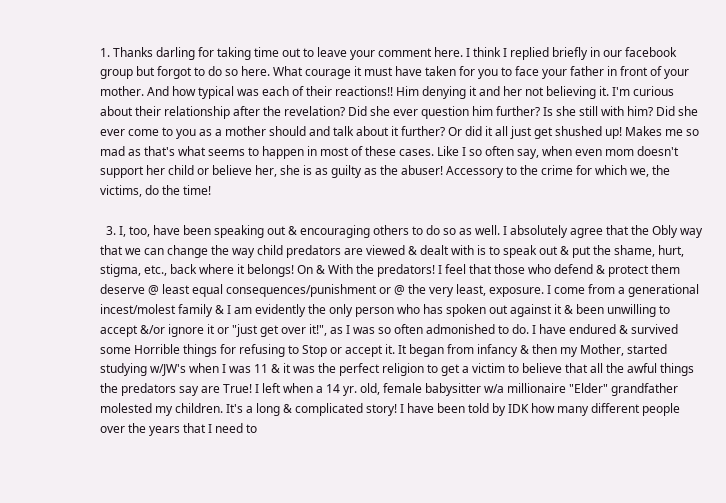1. Thanks darling for taking time out to leave your comment here. I think I replied briefly in our facebook group but forgot to do so here. What courage it must have taken for you to face your father in front of your mother. And how typical was each of their reactions!! Him denying it and her not believing it. I'm curious about their relationship after the revelation? Did she ever question him further? Is she still with him? Did she ever come to you as a mother should and talk about it further? Or did it all just get shushed up! Makes me so mad as that's what seems to happen in most of these cases. Like I so often say, when even mom doesn't support her child or believe her, she is as guilty as the abuser! Accessory to the crime for which we, the victims, do the time!

  3. I, too, have been speaking out & encouraging others to do so as well. I absolutely agree that the Obly way that we can change the way child predators are viewed & dealt with is to speak out & put the shame, hurt, stigma, etc., back where it belongs! On & With the predators! I feel that those who defend & protect them deserve @ least equal consequences/punishment or @ the very least, exposure. I come from a generational incest/molest family & I am evidently the only person who has spoken out against it & been unwilling to accept &/or ignore it or "just get over it!", as I was so often admonished to do. I have endured & survived some Horrible things for refusing to Stop or accept it. It began from infancy & then my Mother, started studying w/JW's when I was 11 & it was the perfect religion to get a victim to believe that all the awful things the predators say are True! I left when a 14 yr. old, female babysitter w/a millionaire "Elder" grandfather molested my children. It's a long & complicated story! I have been told by IDK how many different people over the years that I need to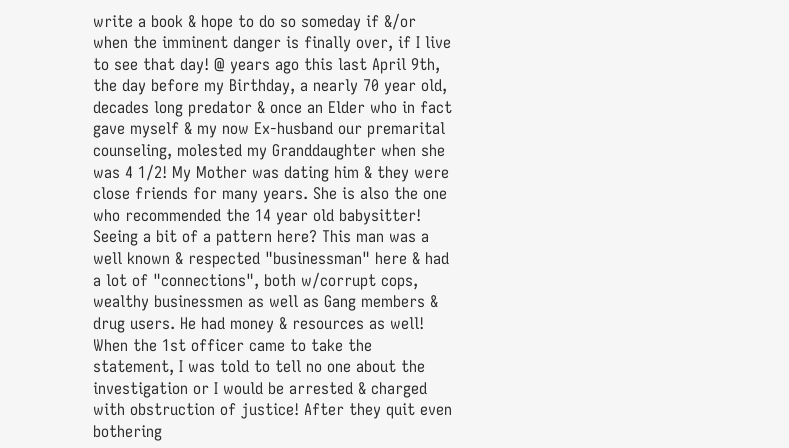write a book & hope to do so someday if &/or when the imminent danger is finally over, if I live to see that day! @ years ago this last April 9th, the day before my Birthday, a nearly 70 year old, decades long predator & once an Elder who in fact gave myself & my now Ex-husband our premarital counseling, molested my Granddaughter when she was 4 1/2! My Mother was dating him & they were close friends for many years. She is also the one who recommended the 14 year old babysitter! Seeing a bit of a pattern here? This man was a well known & respected "businessman" here & had a lot of "connections", both w/corrupt cops, wealthy businessmen as well as Gang members & drug users. He had money & resources as well! When the 1st officer came to take the statement, I was told to tell no one about the investigation or I would be arrested & charged with obstruction of justice! After they quit even bothering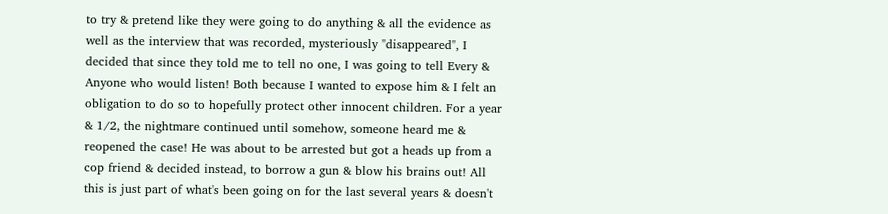to try & pretend like they were going to do anything & all the evidence as well as the interview that was recorded, mysteriously "disappeared", I decided that since they told me to tell no one, I was going to tell Every & Anyone who would listen! Both because I wanted to expose him & I felt an obligation to do so to hopefully protect other innocent children. For a year & 1/2, the nightmare continued until somehow, someone heard me & reopened the case! He was about to be arrested but got a heads up from a cop friend & decided instead, to borrow a gun & blow his brains out! All this is just part of what's been going on for the last several years & doesn't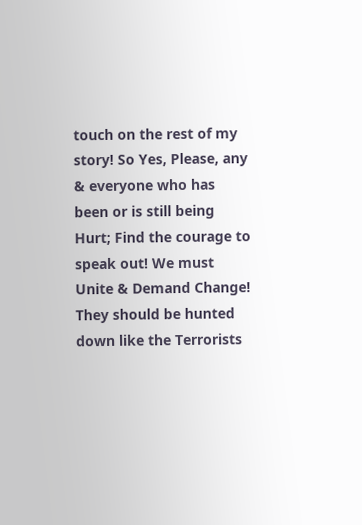touch on the rest of my story! So Yes, Please, any & everyone who has been or is still being Hurt; Find the courage to speak out! We must Unite & Demand Change! They should be hunted down like the Terrorists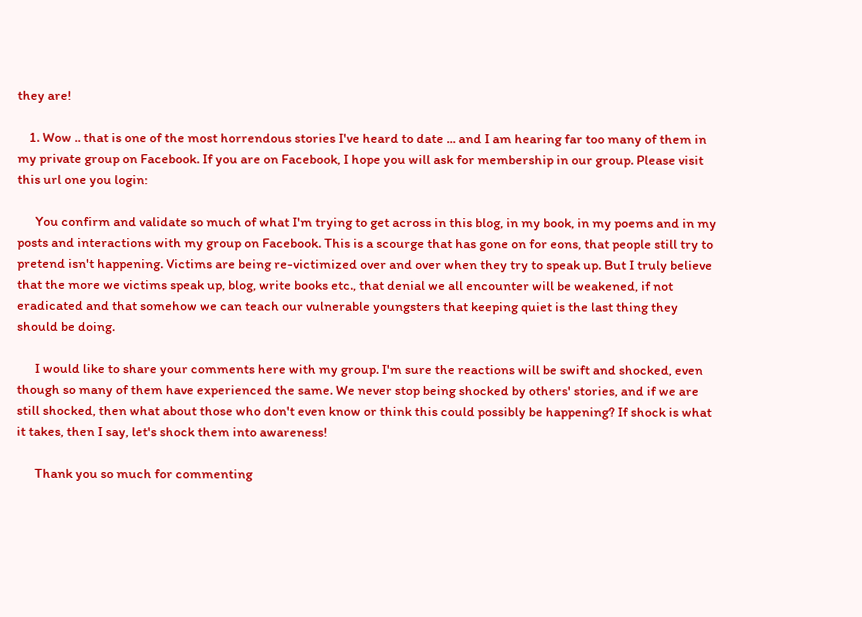they are!

    1. Wow .. that is one of the most horrendous stories I've heard to date ... and I am hearing far too many of them in my private group on Facebook. If you are on Facebook, I hope you will ask for membership in our group. Please visit this url one you login:

      You confirm and validate so much of what I'm trying to get across in this blog, in my book, in my poems and in my posts and interactions with my group on Facebook. This is a scourge that has gone on for eons, that people still try to pretend isn't happening. Victims are being re-victimized over and over when they try to speak up. But I truly believe that the more we victims speak up, blog, write books etc., that denial we all encounter will be weakened, if not eradicated and that somehow we can teach our vulnerable youngsters that keeping quiet is the last thing they should be doing.

      I would like to share your comments here with my group. I'm sure the reactions will be swift and shocked, even though so many of them have experienced the same. We never stop being shocked by others' stories, and if we are still shocked, then what about those who don't even know or think this could possibly be happening? If shock is what it takes, then I say, let's shock them into awareness!

      Thank you so much for commenting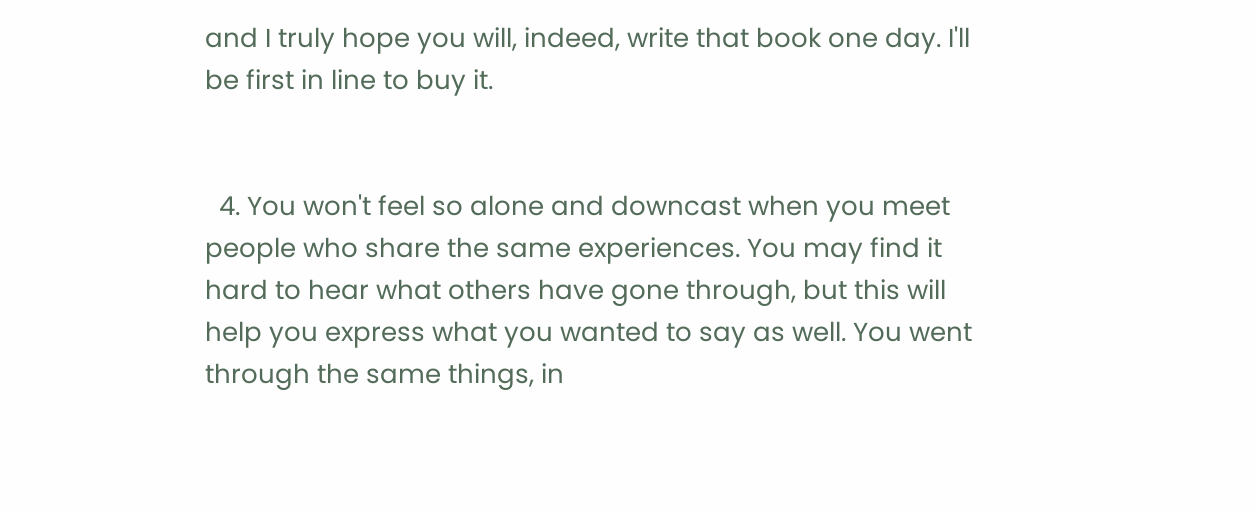and I truly hope you will, indeed, write that book one day. I'll be first in line to buy it.


  4. You won't feel so alone and downcast when you meet people who share the same experiences. You may find it hard to hear what others have gone through, but this will help you express what you wanted to say as well. You went through the same things, in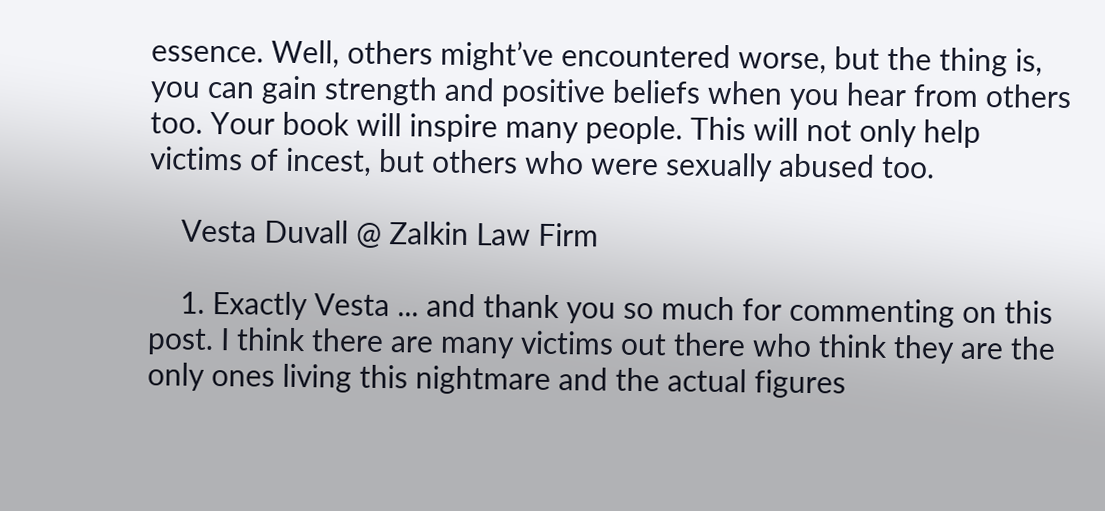essence. Well, others might’ve encountered worse, but the thing is, you can gain strength and positive beliefs when you hear from others too. Your book will inspire many people. This will not only help victims of incest, but others who were sexually abused too.

    Vesta Duvall @ Zalkin Law Firm

    1. Exactly Vesta ... and thank you so much for commenting on this post. I think there are many victims out there who think they are the only ones living this nightmare and the actual figures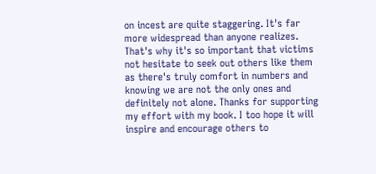on incest are quite staggering. It's far more widespread than anyone realizes. That's why it's so important that victims not hesitate to seek out others like them as there's truly comfort in numbers and knowing we are not the only ones and definitely not alone. Thanks for supporting my effort with my book. I too hope it will inspire and encourage others to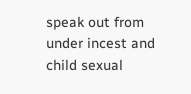speak out from under incest and child sexual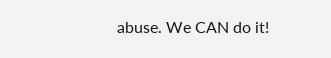abuse. We CAN do it!